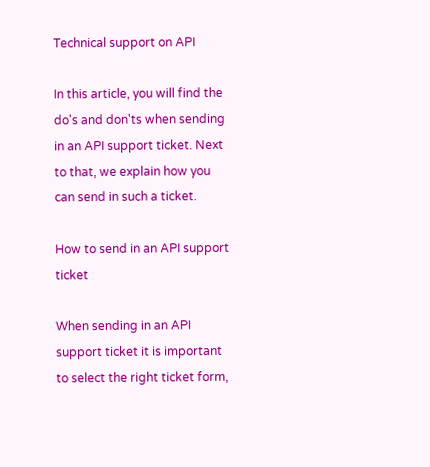Technical support on API

In this article, you will find the do's and don'ts when sending in an API support ticket. Next to that, we explain how you can send in such a ticket.

How to send in an API support ticket

When sending in an API support ticket it is important to select the right ticket form,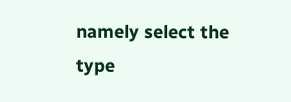namely select the type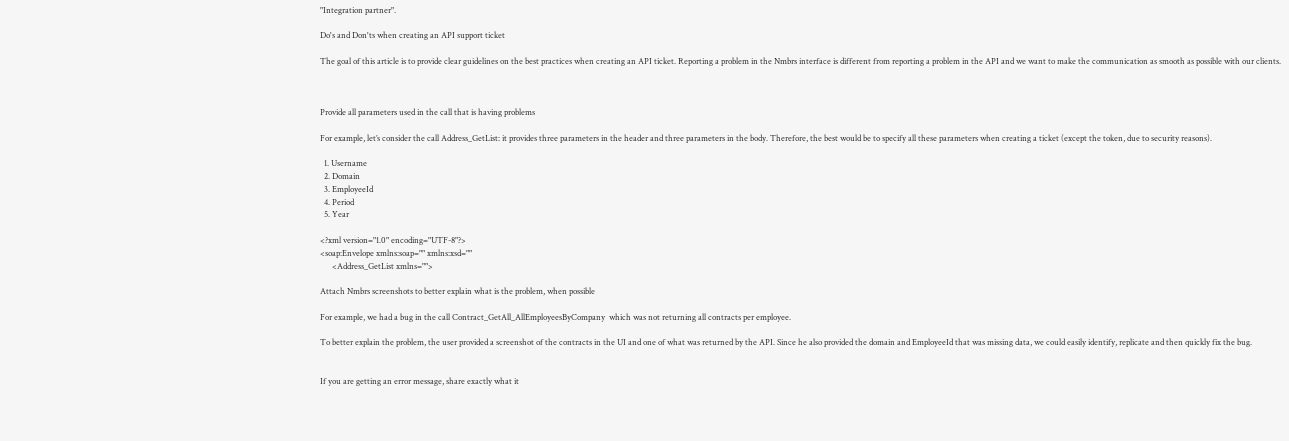"Integration partner".

Do's and Don'ts when creating an API support ticket

The goal of this article is to provide clear guidelines on the best practices when creating an API ticket. Reporting a problem in the Nmbrs interface is different from reporting a problem in the API and we want to make the communication as smooth as possible with our clients.



Provide all parameters used in the call that is having problems

For example, let’s consider the call Address_GetList: it provides three parameters in the header and three parameters in the body. Therefore, the best would be to specify all these parameters when creating a ticket (except the token, due to security reasons).

  1. Username
  2. Domain
  3. EmployeeId
  4. Period
  5. Year

<?xml version="1.0" encoding="UTF-8"?>
<soap:Envelope xmlns:soap="" xmlns:xsd=""
      <Address_GetList xmlns="">

Attach Nmbrs screenshots to better explain what is the problem, when possible

For example, we had a bug in the call Contract_GetAll_AllEmployeesByCompany  which was not returning all contracts per employee.

To better explain the problem, the user provided a screenshot of the contracts in the UI and one of what was returned by the API. Since he also provided the domain and EmployeeId that was missing data, we could easily identify, replicate and then quickly fix the bug.


If you are getting an error message, share exactly what it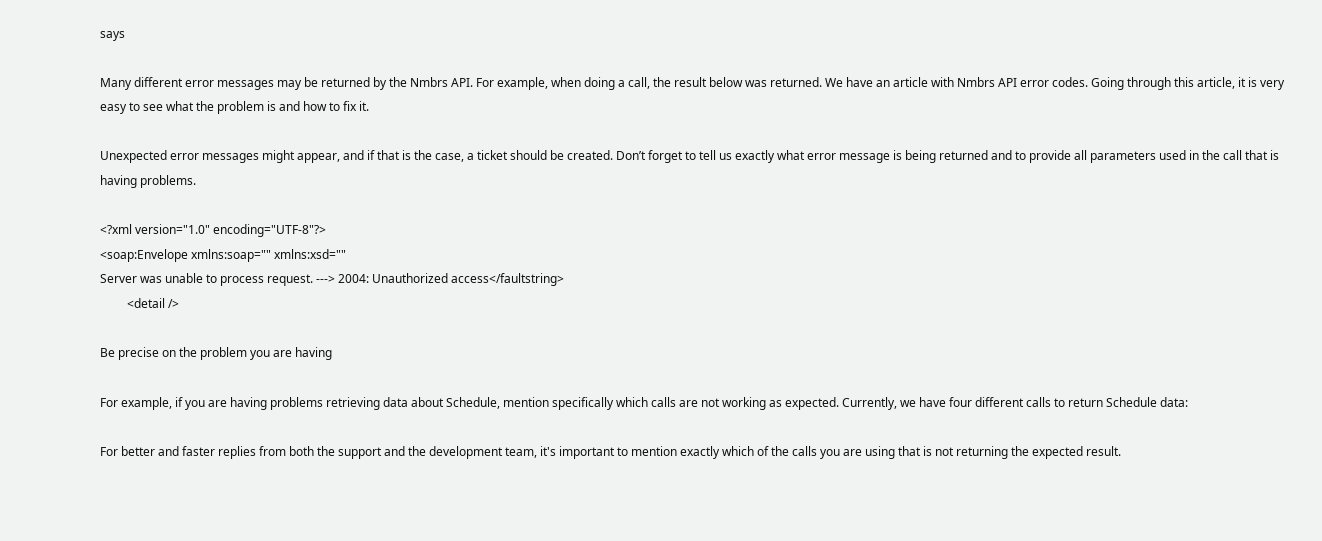says

Many different error messages may be returned by the Nmbrs API. For example, when doing a call, the result below was returned. We have an article with Nmbrs API error codes. Going through this article, it is very easy to see what the problem is and how to fix it.

Unexpected error messages might appear, and if that is the case, a ticket should be created. Don’t forget to tell us exactly what error message is being returned and to provide all parameters used in the call that is having problems.

<?xml version="1.0" encoding="UTF-8"?>
<soap:Envelope xmlns:soap="" xmlns:xsd=""
Server was unable to process request. ---> 2004: Unauthorized access</faultstring>
         <detail />

Be precise on the problem you are having

For example, if you are having problems retrieving data about Schedule, mention specifically which calls are not working as expected. Currently, we have four different calls to return Schedule data:

For better and faster replies from both the support and the development team, it's important to mention exactly which of the calls you are using that is not returning the expected result.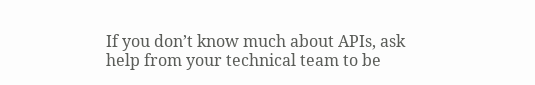If you don’t know much about APIs, ask help from your technical team to be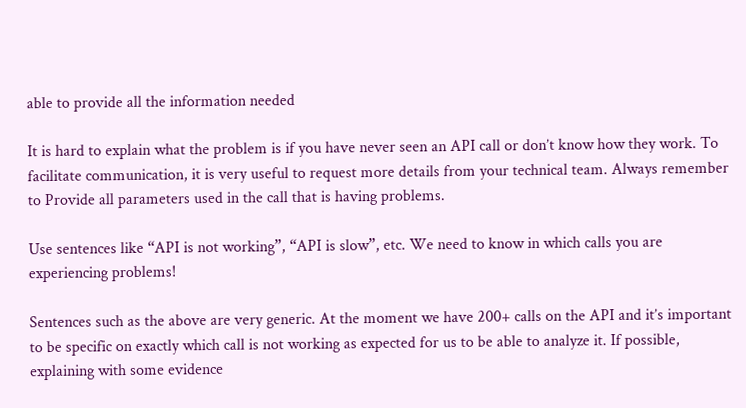able to provide all the information needed

It is hard to explain what the problem is if you have never seen an API call or don’t know how they work. To facilitate communication, it is very useful to request more details from your technical team. Always remember to Provide all parameters used in the call that is having problems.

Use sentences like “API is not working”, “API is slow”, etc. We need to know in which calls you are experiencing problems!

Sentences such as the above are very generic. At the moment we have 200+ calls on the API and it’s important to be specific on exactly which call is not working as expected for us to be able to analyze it. If possible, explaining with some evidence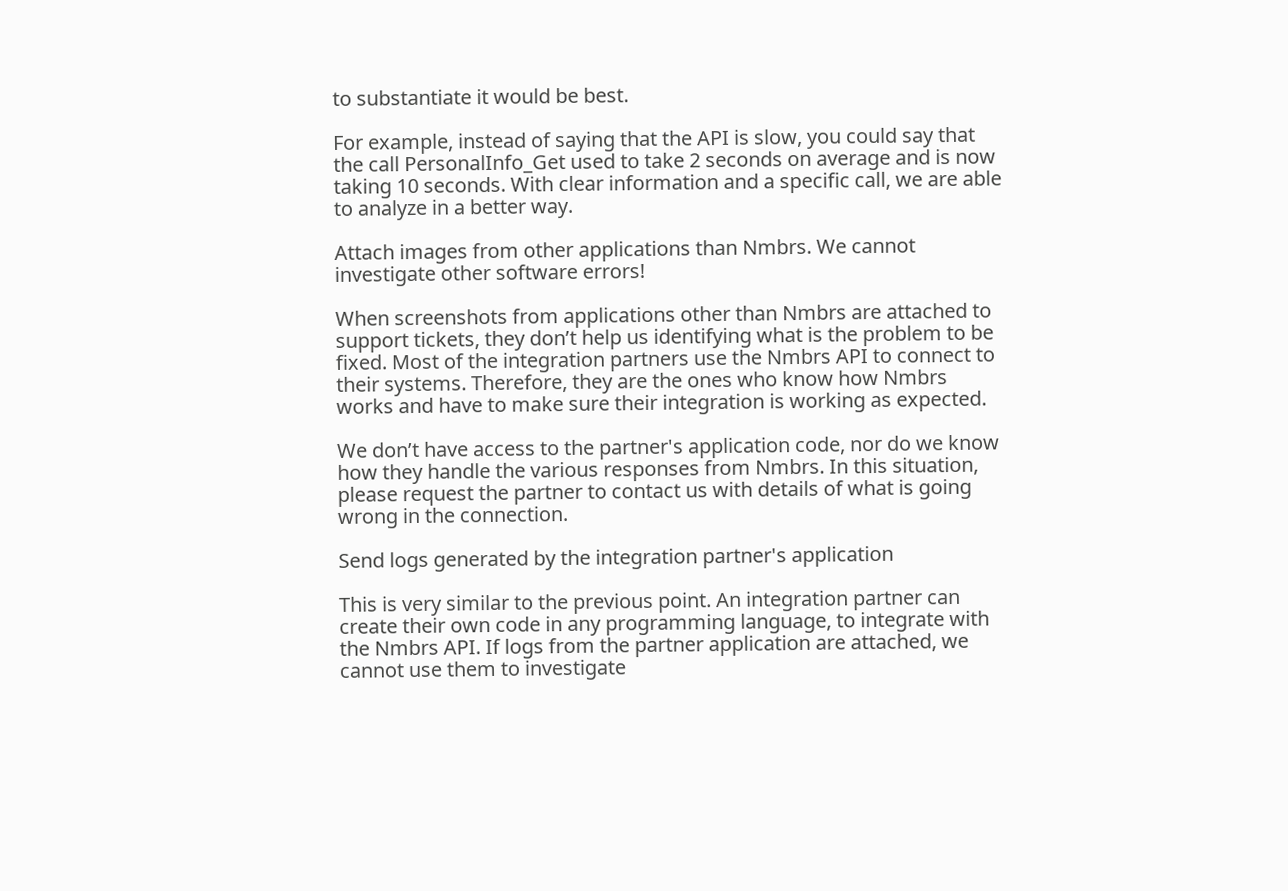to substantiate it would be best.

For example, instead of saying that the API is slow, you could say that the call PersonalInfo_Get used to take 2 seconds on average and is now taking 10 seconds. With clear information and a specific call, we are able to analyze in a better way.

Attach images from other applications than Nmbrs. We cannot investigate other software errors!

When screenshots from applications other than Nmbrs are attached to support tickets, they don’t help us identifying what is the problem to be fixed. Most of the integration partners use the Nmbrs API to connect to their systems. Therefore, they are the ones who know how Nmbrs works and have to make sure their integration is working as expected.

We don’t have access to the partner's application code, nor do we know how they handle the various responses from Nmbrs. In this situation, please request the partner to contact us with details of what is going wrong in the connection.

Send logs generated by the integration partner's application

This is very similar to the previous point. An integration partner can create their own code in any programming language, to integrate with the Nmbrs API. If logs from the partner application are attached, we cannot use them to investigate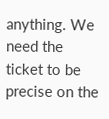anything. We need the ticket to be precise on the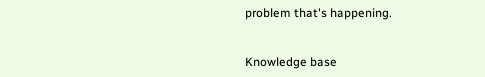problem that's happening.


Knowledge base